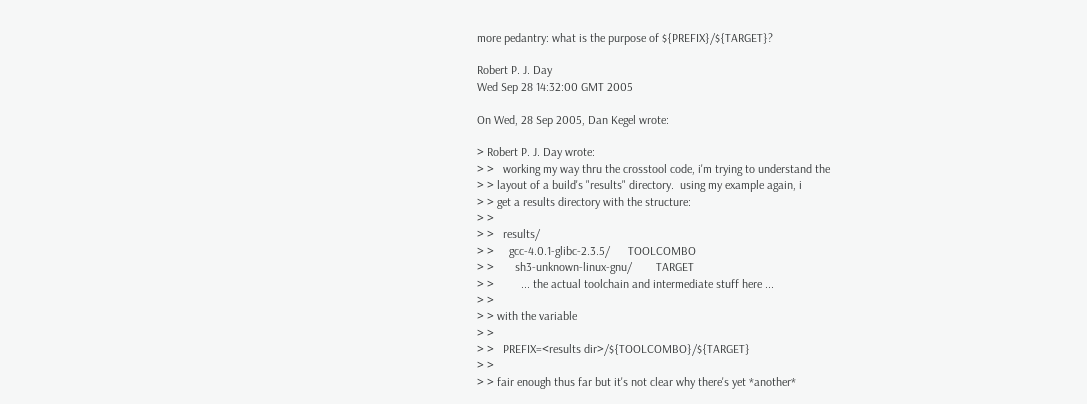more pedantry: what is the purpose of ${PREFIX}/${TARGET}?

Robert P. J. Day
Wed Sep 28 14:32:00 GMT 2005

On Wed, 28 Sep 2005, Dan Kegel wrote:

> Robert P. J. Day wrote:
> >   working my way thru the crosstool code, i'm trying to understand the
> > layout of a build's "results" directory.  using my example again, i
> > get a results directory with the structure:
> >
> >   results/
> >     gcc-4.0.1-glibc-2.3.5/      TOOLCOMBO
> >       sh3-unknown-linux-gnu/        TARGET
> >         ... the actual toolchain and intermediate stuff here ...
> >
> > with the variable
> >
> >   PREFIX=<results dir>/${TOOLCOMBO}/${TARGET}
> >
> > fair enough thus far but it's not clear why there's yet *another*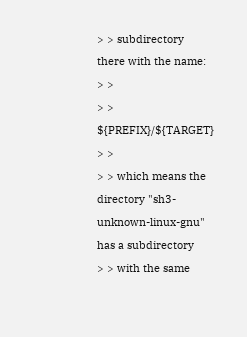> > subdirectory there with the name:
> >
> >   ${PREFIX}/${TARGET}
> >
> > which means the directory "sh3-unknown-linux-gnu" has a subdirectory
> > with the same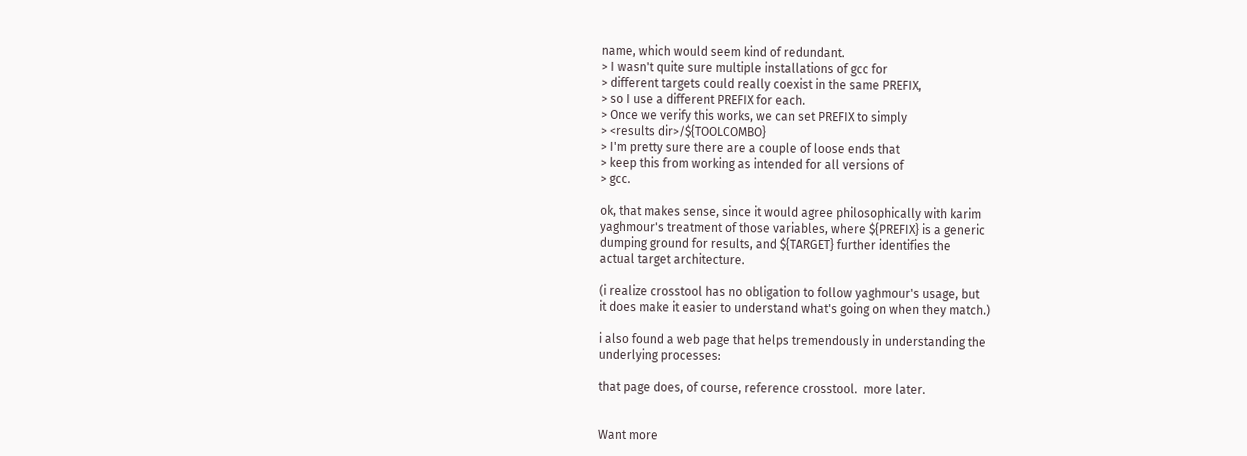name, which would seem kind of redundant.
> I wasn't quite sure multiple installations of gcc for
> different targets could really coexist in the same PREFIX,
> so I use a different PREFIX for each.
> Once we verify this works, we can set PREFIX to simply
> <results dir>/${TOOLCOMBO}
> I'm pretty sure there are a couple of loose ends that
> keep this from working as intended for all versions of
> gcc.

ok, that makes sense, since it would agree philosophically with karim
yaghmour's treatment of those variables, where ${PREFIX} is a generic
dumping ground for results, and ${TARGET} further identifies the
actual target architecture.

(i realize crosstool has no obligation to follow yaghmour's usage, but
it does make it easier to understand what's going on when they match.)

i also found a web page that helps tremendously in understanding the
underlying processes:

that page does, of course, reference crosstool.  more later.


Want more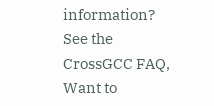information?  See the CrossGCC FAQ,
Want to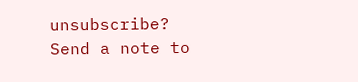unsubscribe? Send a note to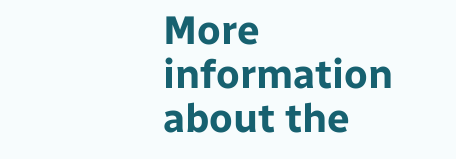More information about the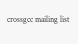crossgcc mailing list